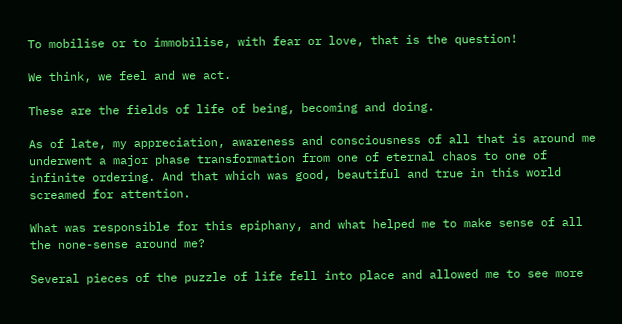To mobilise or to immobilise, with fear or love, that is the question!

We think, we feel and we act.

These are the fields of life of being, becoming and doing.

As of late, my appreciation, awareness and consciousness of all that is around me underwent a major phase transformation from one of eternal chaos to one of infinite ordering. And that which was good, beautiful and true in this world screamed for attention.

What was responsible for this epiphany, and what helped me to make sense of all the none-sense around me?

Several pieces of the puzzle of life fell into place and allowed me to see more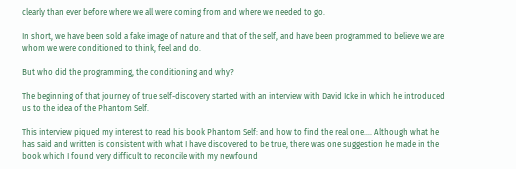clearly than ever before where we all were coming from and where we needed to go.

In short, we have been sold a fake image of nature and that of the self, and have been programmed to believe we are whom we were conditioned to think, feel and do.

But who did the programming, the conditioning and why?

The beginning of that journey of true self-discovery started with an interview with David Icke in which he introduced us to the idea of the Phantom Self.

This interview piqued my interest to read his book Phantom Self: and how to find the real one…. Although what he has said and written is consistent with what I have discovered to be true, there was one suggestion he made in the book which I found very difficult to reconcile with my newfound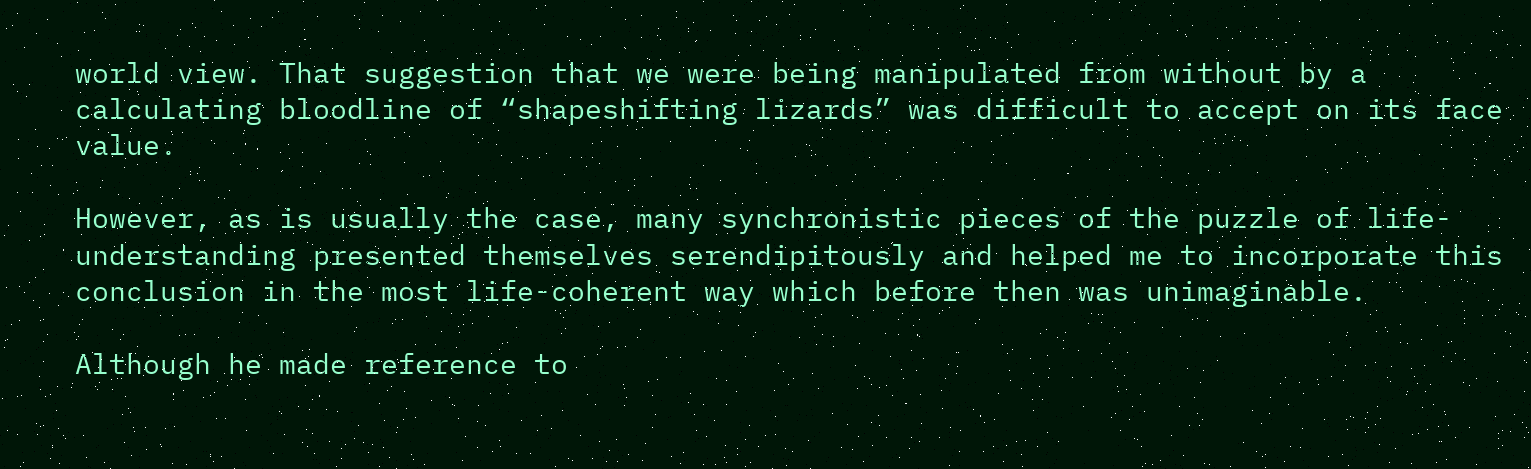world view. That suggestion that we were being manipulated from without by a calculating bloodline of “shapeshifting lizards” was difficult to accept on its face value.

However, as is usually the case, many synchronistic pieces of the puzzle of life-understanding presented themselves serendipitously and helped me to incorporate this conclusion in the most life-coherent way which before then was unimaginable.

Although he made reference to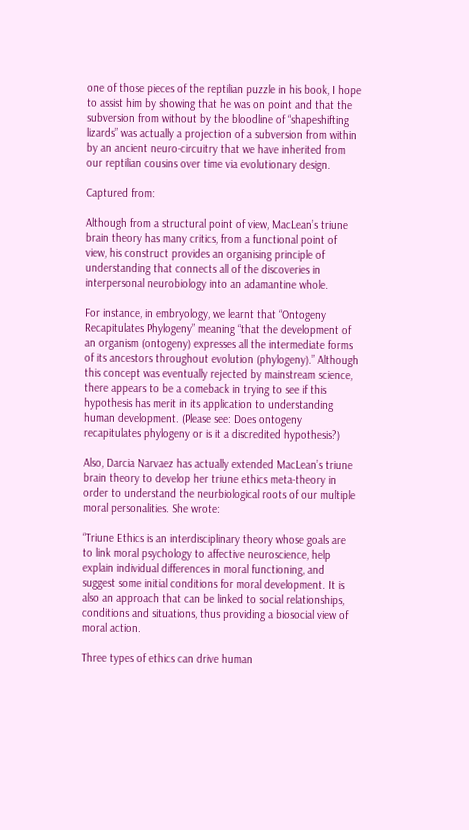one of those pieces of the reptilian puzzle in his book, I hope to assist him by showing that he was on point and that the subversion from without by the bloodline of “shapeshifting lizards” was actually a projection of a subversion from within by an ancient neuro-circuitry that we have inherited from our reptilian cousins over time via evolutionary design.

Captured from:

Although from a structural point of view, MacLean’s triune brain theory has many critics, from a functional point of view, his construct provides an organising principle of understanding that connects all of the discoveries in interpersonal neurobiology into an adamantine whole.

For instance, in embryology, we learnt that “Ontogeny Recapitulates Phylogeny” meaning “that the development of an organism (ontogeny) expresses all the intermediate forms of its ancestors throughout evolution (phylogeny).” Although this concept was eventually rejected by mainstream science, there appears to be a comeback in trying to see if this hypothesis has merit in its application to understanding human development. (Please see: Does ontogeny recapitulates phylogeny or is it a discredited hypothesis?)

Also, Darcia Narvaez has actually extended MacLean’s triune brain theory to develop her triune ethics meta-theory in order to understand the neurbiological roots of our multiple moral personalities. She wrote:

“Triune Ethics is an interdisciplinary theory whose goals are to link moral psychology to affective neuroscience, help explain individual differences in moral functioning, and suggest some initial conditions for moral development. It is also an approach that can be linked to social relationships, conditions and situations, thus providing a biosocial view of moral action.

Three types of ethics can drive human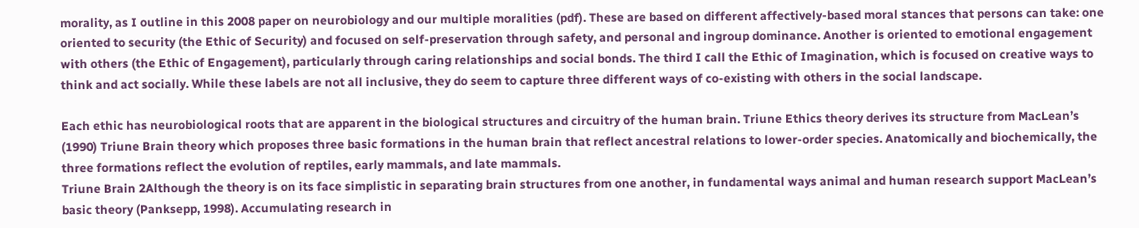morality, as I outline in this 2008 paper on neurobiology and our multiple moralities (pdf). These are based on different affectively-based moral stances that persons can take: one oriented to security (the Ethic of Security) and focused on self-preservation through safety, and personal and ingroup dominance. Another is oriented to emotional engagement with others (the Ethic of Engagement), particularly through caring relationships and social bonds. The third I call the Ethic of Imagination, which is focused on creative ways to think and act socially. While these labels are not all inclusive, they do seem to capture three different ways of co-existing with others in the social landscape.

Each ethic has neurobiological roots that are apparent in the biological structures and circuitry of the human brain. Triune Ethics theory derives its structure from MacLean’s (1990) Triune Brain theory which proposes three basic formations in the human brain that reflect ancestral relations to lower-order species. Anatomically and biochemically, the three formations reflect the evolution of reptiles, early mammals, and late mammals.
Triune Brain 2Although the theory is on its face simplistic in separating brain structures from one another, in fundamental ways animal and human research support MacLean’s basic theory (Panksepp, 1998). Accumulating research in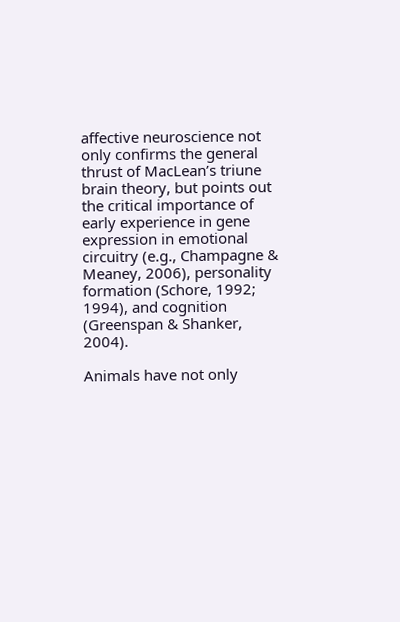affective neuroscience not only confirms the general thrust of MacLean’s triune brain theory, but points out the critical importance of early experience in gene expression in emotional circuitry (e.g., Champagne & Meaney, 2006), personality formation (Schore, 1992; 1994), and cognition (Greenspan & Shanker, 2004).

Animals have not only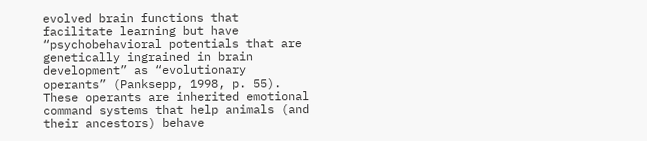evolved brain functions that facilitate learning but have “psychobehavioral potentials that are genetically ingrained in brain development” as “evolutionary operants” (Panksepp, 1998, p. 55). These operants are inherited emotional command systems that help animals (and their ancestors) behave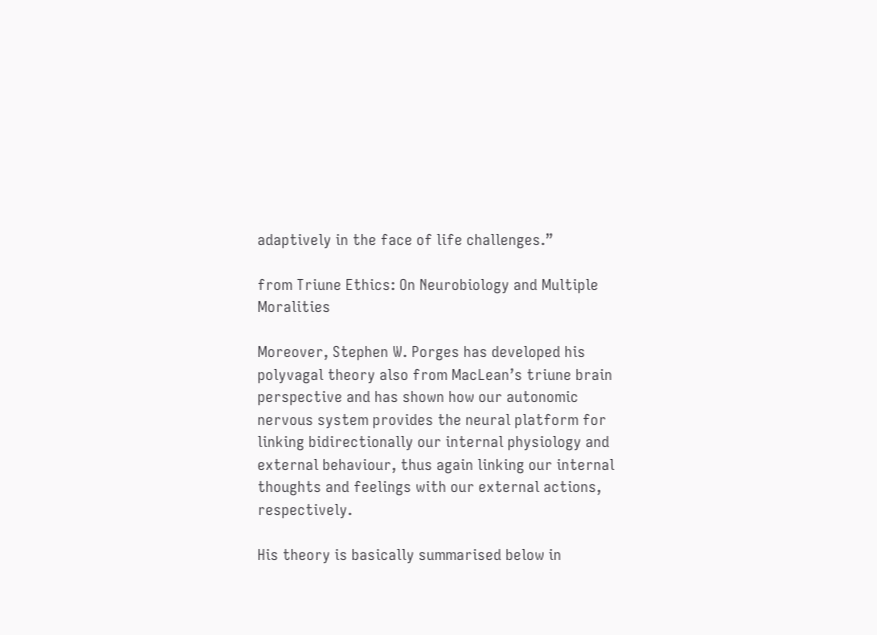adaptively in the face of life challenges.”

from Triune Ethics: On Neurobiology and Multiple Moralities

Moreover, Stephen W. Porges has developed his polyvagal theory also from MacLean’s triune brain perspective and has shown how our autonomic nervous system provides the neural platform for linking bidirectionally our internal physiology and external behaviour, thus again linking our internal thoughts and feelings with our external actions, respectively.

His theory is basically summarised below in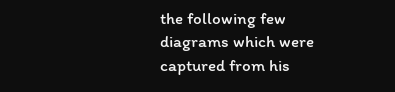the following few diagrams which were captured from his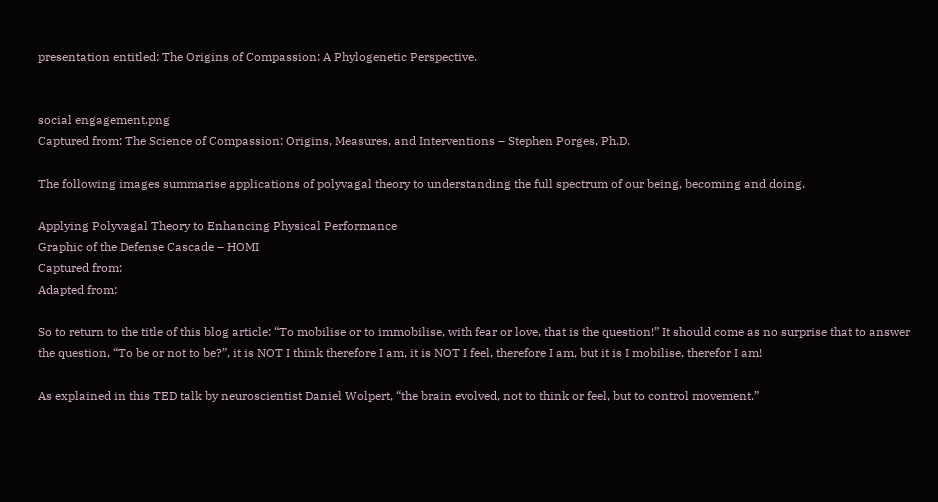presentation entitled: The Origins of Compassion: A Phylogenetic Perspective.


social engagement.png
Captured from: The Science of Compassion: Origins, Measures, and Interventions – Stephen Porges, Ph.D.

The following images summarise applications of polyvagal theory to understanding the full spectrum of our being, becoming and doing.

Applying Polyvagal Theory to Enhancing Physical Performance
Graphic of the Defense Cascade – HOMI
Captured from:
Adapted from:

So to return to the title of this blog article: “To mobilise or to immobilise, with fear or love, that is the question!” It should come as no surprise that to answer the question, “To be or not to be?”, it is NOT I think therefore I am, it is NOT I feel, therefore I am, but it is I mobilise, therefor I am!

As explained in this TED talk by neuroscientist Daniel Wolpert, “the brain evolved, not to think or feel, but to control movement.”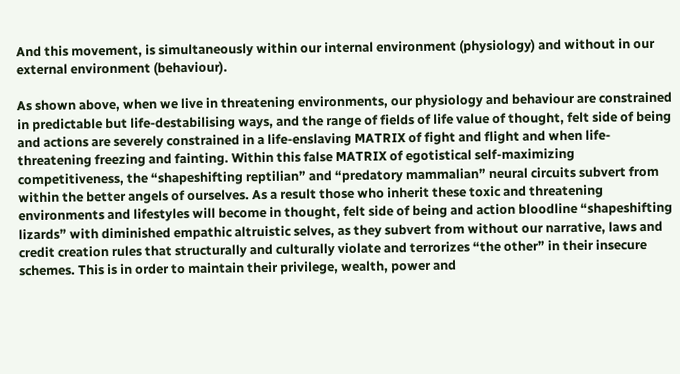And this movement, is simultaneously within our internal environment (physiology) and without in our external environment (behaviour).

As shown above, when we live in threatening environments, our physiology and behaviour are constrained in predictable but life-destabilising ways, and the range of fields of life value of thought, felt side of being and actions are severely constrained in a life-enslaving MATRIX of fight and flight and when life-threatening freezing and fainting. Within this false MATRIX of egotistical self-maximizing competitiveness, the “shapeshifting reptilian” and “predatory mammalian” neural circuits subvert from within the better angels of ourselves. As a result those who inherit these toxic and threatening environments and lifestyles will become in thought, felt side of being and action bloodline “shapeshifting lizards” with diminished empathic altruistic selves, as they subvert from without our narrative, laws and credit creation rules that structurally and culturally violate and terrorizes “the other” in their insecure schemes. This is in order to maintain their privilege, wealth, power and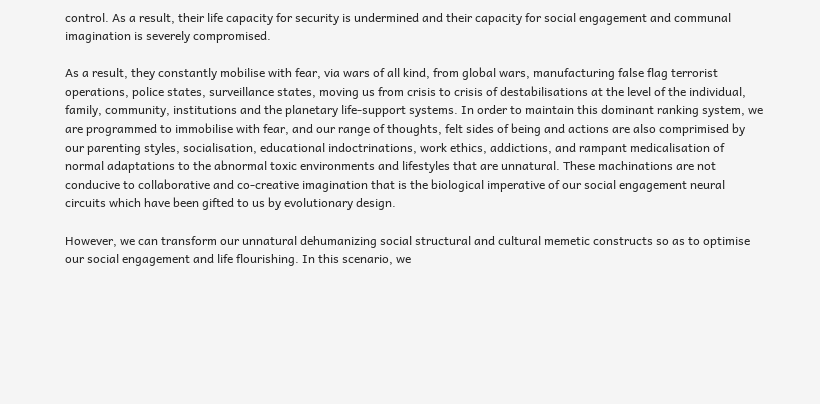control. As a result, their life capacity for security is undermined and their capacity for social engagement and communal imagination is severely compromised.

As a result, they constantly mobilise with fear, via wars of all kind, from global wars, manufacturing false flag terrorist operations, police states, surveillance states, moving us from crisis to crisis of destabilisations at the level of the individual, family, community, institutions and the planetary life-support systems. In order to maintain this dominant ranking system, we are programmed to immobilise with fear, and our range of thoughts, felt sides of being and actions are also comprimised by our parenting styles, socialisation, educational indoctrinations, work ethics, addictions, and rampant medicalisation of normal adaptations to the abnormal toxic environments and lifestyles that are unnatural. These machinations are not conducive to collaborative and co-creative imagination that is the biological imperative of our social engagement neural circuits which have been gifted to us by evolutionary design.

However, we can transform our unnatural dehumanizing social structural and cultural memetic constructs so as to optimise our social engagement and life flourishing. In this scenario, we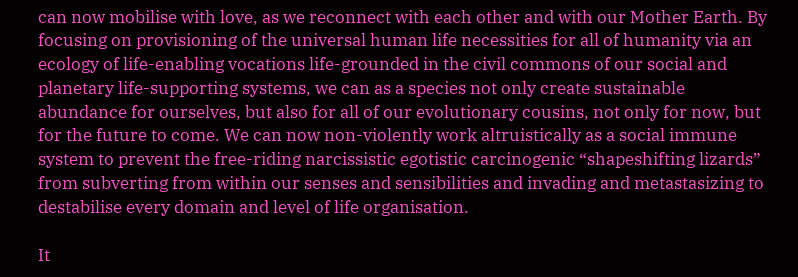can now mobilise with love, as we reconnect with each other and with our Mother Earth. By focusing on provisioning of the universal human life necessities for all of humanity via an ecology of life-enabling vocations life-grounded in the civil commons of our social and planetary life-supporting systems, we can as a species not only create sustainable abundance for ourselves, but also for all of our evolutionary cousins, not only for now, but for the future to come. We can now non-violently work altruistically as a social immune system to prevent the free-riding narcissistic egotistic carcinogenic “shapeshifting lizards” from subverting from within our senses and sensibilities and invading and metastasizing to destabilise every domain and level of life organisation.

It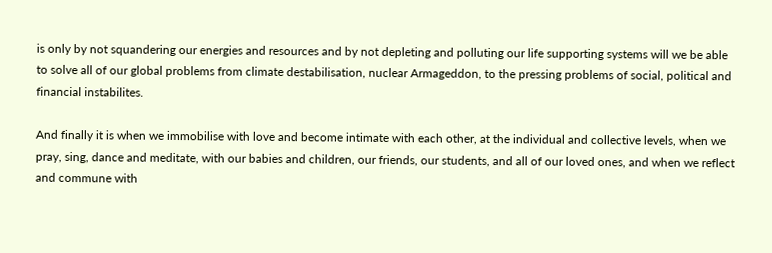is only by not squandering our energies and resources and by not depleting and polluting our life supporting systems will we be able to solve all of our global problems from climate destabilisation, nuclear Armageddon, to the pressing problems of social, political and financial instabilites.

And finally it is when we immobilise with love and become intimate with each other, at the individual and collective levels, when we pray, sing, dance and meditate, with our babies and children, our friends, our students, and all of our loved ones, and when we reflect and commune with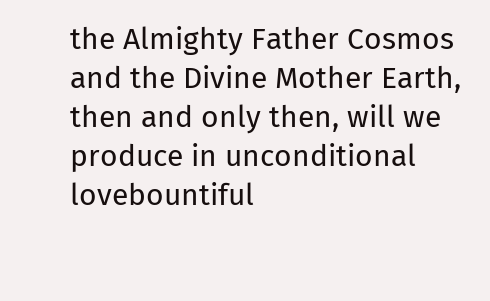the Almighty Father Cosmos and the Divine Mother Earth, then and only then, will we produce in unconditional lovebountiful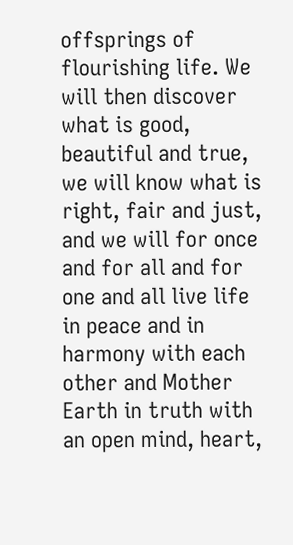offsprings of flourishing life. We will then discover what is good, beautiful and true, we will know what is right, fair and just, and we will for once and for all and for one and all live life in peace and in harmony with each other and Mother Earth in truth with an open mind, heart,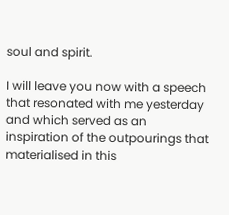soul and spirit.

I will leave you now with a speech that resonated with me yesterday and which served as an inspiration of the outpourings that materialised in this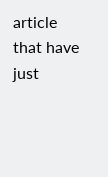article that have just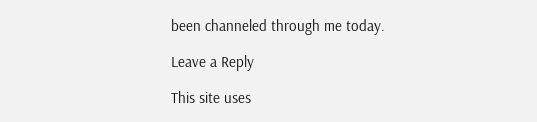been channeled through me today.

Leave a Reply

This site uses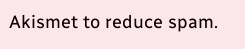Akismet to reduce spam.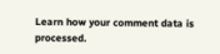Learn how your comment data is processed.